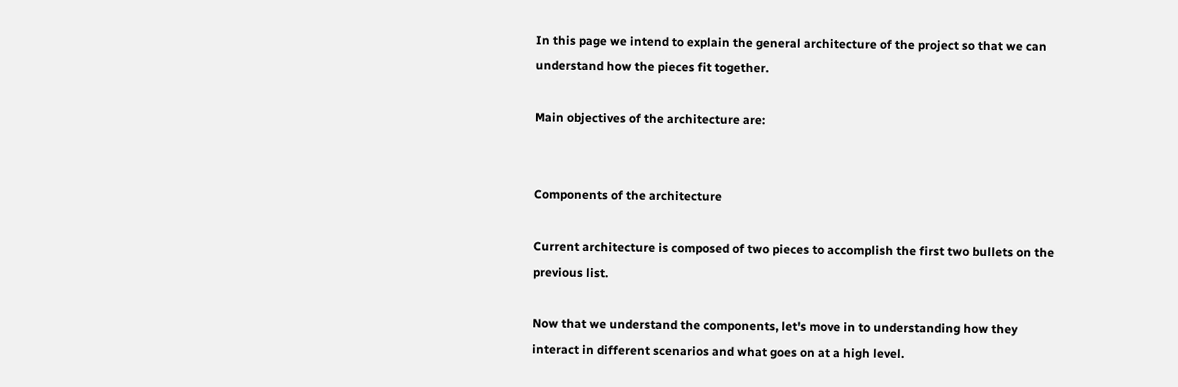In this page we intend to explain the general architecture of the project so that we can understand how the pieces fit together.

Main objectives of the architecture are:


Components of the architecture

Current architecture is composed of two pieces to accomplish the first two bullets on the previous list.

Now that we understand the components, let's move in to understanding how they interact in different scenarios and what goes on at a high level.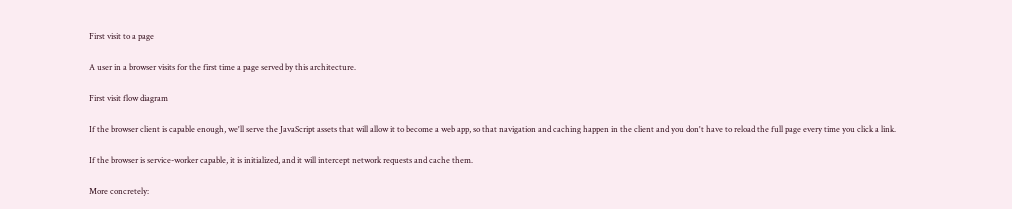First visit to a page

A user in a browser visits for the first time a page served by this architecture.

First visit flow diagram

If the browser client is capable enough, we'll serve the JavaScript assets that will allow it to become a web app, so that navigation and caching happen in the client and you don't have to reload the full page every time you click a link.

If the browser is service-worker capable, it is initialized, and it will intercept network requests and cache them.

More concretely: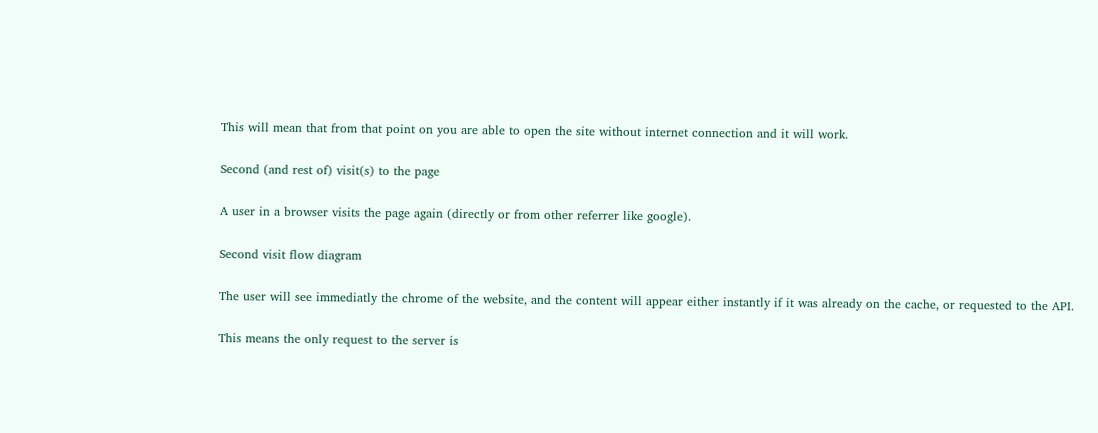This will mean that from that point on you are able to open the site without internet connection and it will work.

Second (and rest of) visit(s) to the page

A user in a browser visits the page again (directly or from other referrer like google).

Second visit flow diagram

The user will see immediatly the chrome of the website, and the content will appear either instantly if it was already on the cache, or requested to the API.

This means the only request to the server is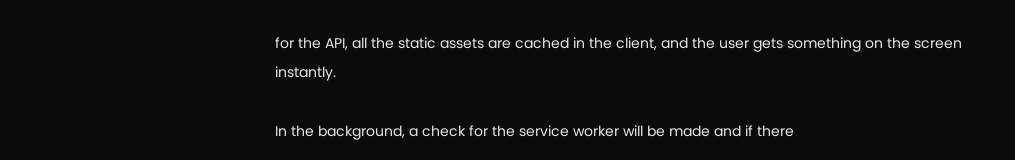for the API, all the static assets are cached in the client, and the user gets something on the screen instantly.

In the background, a check for the service worker will be made and if there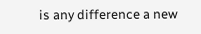is any difference a new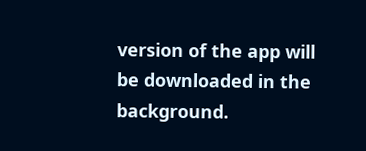version of the app will be downloaded in the background.